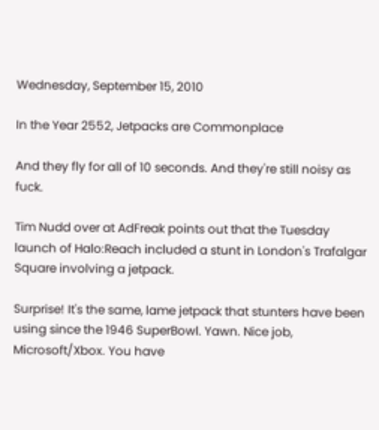Wednesday, September 15, 2010

In the Year 2552, Jetpacks are Commonplace

And they fly for all of 10 seconds. And they're still noisy as fuck.

Tim Nudd over at AdFreak points out that the Tuesday launch of Halo:Reach included a stunt in London's Trafalgar Square involving a jetpack.

Surprise! It's the same, lame jetpack that stunters have been using since the 1946 SuperBowl. Yawn. Nice job, Microsoft/Xbox. You have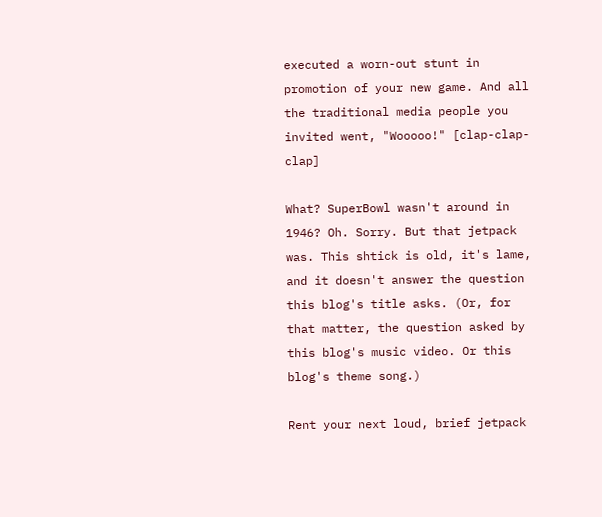executed a worn-out stunt in promotion of your new game. And all the traditional media people you invited went, "Wooooo!" [clap-clap-clap]

What? SuperBowl wasn't around in 1946? Oh. Sorry. But that jetpack was. This shtick is old, it's lame, and it doesn't answer the question this blog's title asks. (Or, for that matter, the question asked by this blog's music video. Or this blog's theme song.)

Rent your next loud, brief jetpack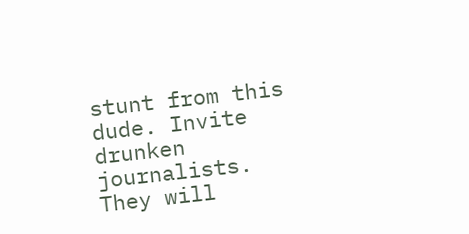stunt from this dude. Invite drunken journalists. They will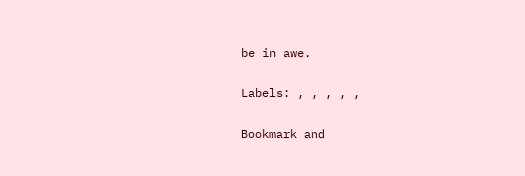be in awe.

Labels: , , , , ,

Bookmark and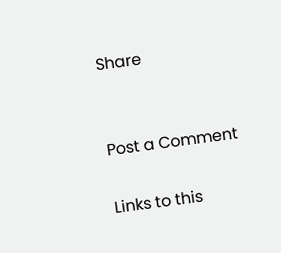Share


Post a Comment

Links to this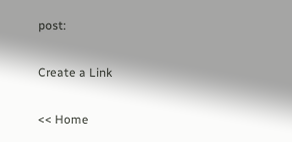post:

Create a Link

<< Home